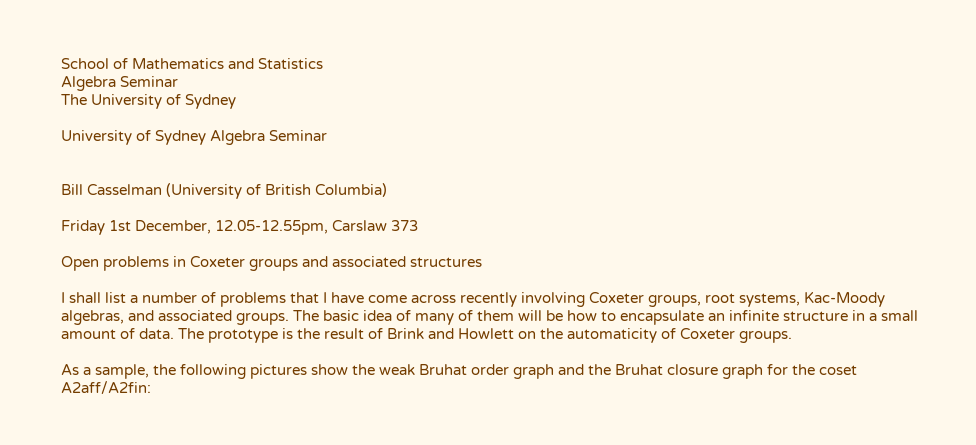School of Mathematics and Statistics
Algebra Seminar
The University of Sydney

University of Sydney Algebra Seminar


Bill Casselman (University of British Columbia)

Friday 1st December, 12.05-12.55pm, Carslaw 373

Open problems in Coxeter groups and associated structures

I shall list a number of problems that I have come across recently involving Coxeter groups, root systems, Kac-Moody algebras, and associated groups. The basic idea of many of them will be how to encapsulate an infinite structure in a small amount of data. The prototype is the result of Brink and Howlett on the automaticity of Coxeter groups.

As a sample, the following pictures show the weak Bruhat order graph and the Bruhat closure graph for the coset A2aff/A2fin: